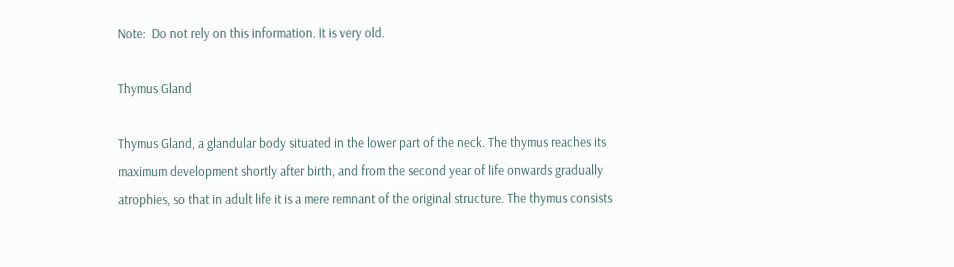Note:  Do not rely on this information. It is very old.

Thymus Gland

Thymus Gland, a glandular body situated in the lower part of the neck. The thymus reaches its maximum development shortly after birth, and from the second year of life onwards gradually atrophies, so that in adult life it is a mere remnant of the original structure. The thymus consists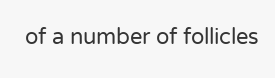of a number of follicles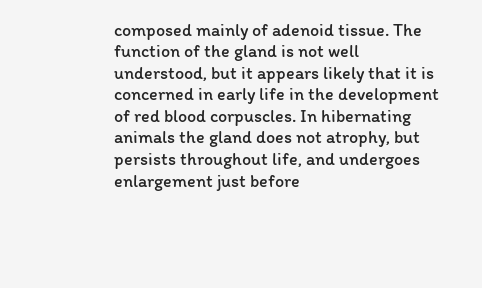composed mainly of adenoid tissue. The function of the gland is not well understood, but it appears likely that it is concerned in early life in the development of red blood corpuscles. In hibernating animals the gland does not atrophy, but persists throughout life, and undergoes enlargement just before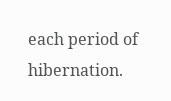each period of hibernation.